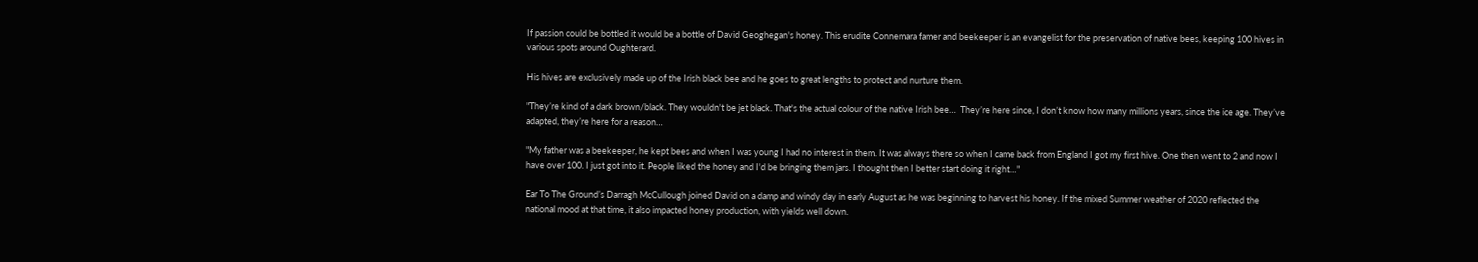If passion could be bottled it would be a bottle of David Geoghegan's honey. This erudite Connemara famer and beekeeper is an evangelist for the preservation of native bees, keeping 100 hives in various spots around Oughterard.

His hives are exclusively made up of the Irish black bee and he goes to great lengths to protect and nurture them.

"They’re kind of a dark brown/black. They wouldn't be jet black. That's the actual colour of the native Irish bee…  They’re here since, I don’t know how many millions years, since the ice age. They’ve adapted, they’re here for a reason…

"My father was a beekeeper, he kept bees and when I was young I had no interest in them. It was always there so when I came back from England I got my first hive. One then went to 2 and now I have over 100. I just got into it. People liked the honey and I'd be bringing them jars. I thought then I better start doing it right…"

Ear To The Ground’s Darragh McCullough joined David on a damp and windy day in early August as he was beginning to harvest his honey. If the mixed Summer weather of 2020 reflected the national mood at that time, it also impacted honey production, with yields well down.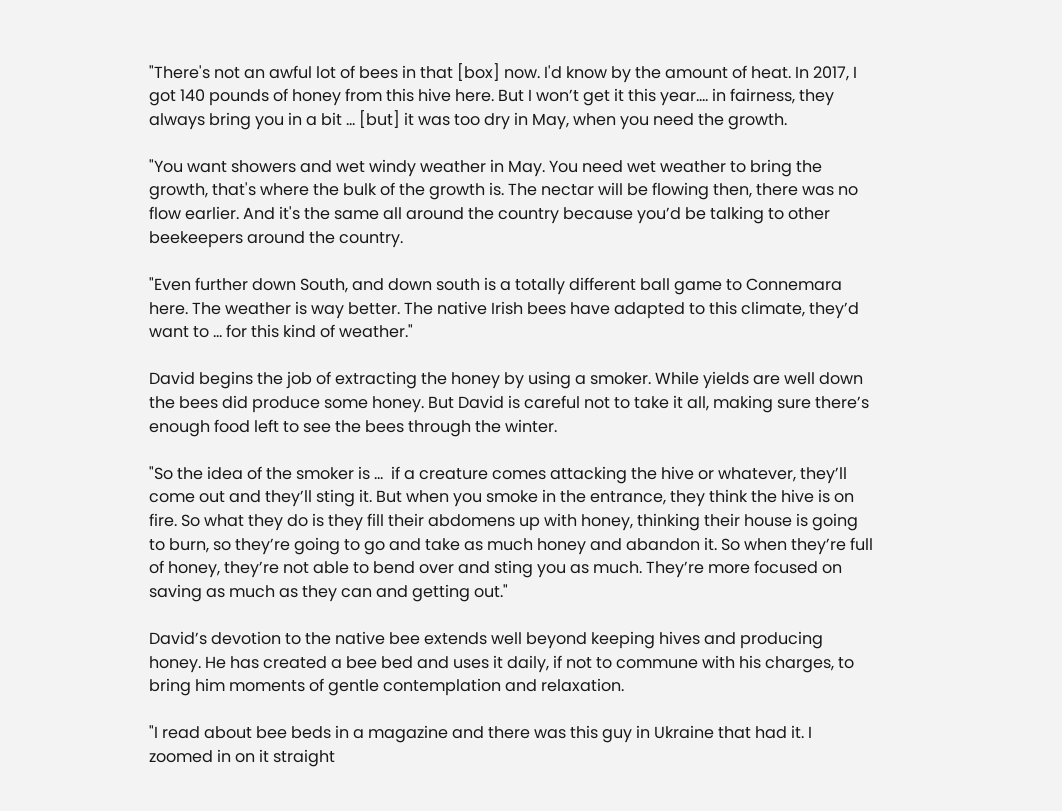"There's not an awful lot of bees in that [box] now. I'd know by the amount of heat. In 2017, I got 140 pounds of honey from this hive here. But I won’t get it this year…. in fairness, they always bring you in a bit … [but] it was too dry in May, when you need the growth.

"You want showers and wet windy weather in May. You need wet weather to bring the growth, that's where the bulk of the growth is. The nectar will be flowing then, there was no flow earlier. And it's the same all around the country because you’d be talking to other beekeepers around the country.

"Even further down South, and down south is a totally different ball game to Connemara here. The weather is way better. The native Irish bees have adapted to this climate, they’d want to … for this kind of weather."

David begins the job of extracting the honey by using a smoker. While yields are well down the bees did produce some honey. But David is careful not to take it all, making sure there’s enough food left to see the bees through the winter.

"So the idea of the smoker is …  if a creature comes attacking the hive or whatever, they’ll come out and they’ll sting it. But when you smoke in the entrance, they think the hive is on fire. So what they do is they fill their abdomens up with honey, thinking their house is going to burn, so they’re going to go and take as much honey and abandon it. So when they’re full of honey, they’re not able to bend over and sting you as much. They’re more focused on saving as much as they can and getting out."

David’s devotion to the native bee extends well beyond keeping hives and producing honey. He has created a bee bed and uses it daily, if not to commune with his charges, to bring him moments of gentle contemplation and relaxation.

"I read about bee beds in a magazine and there was this guy in Ukraine that had it. I zoomed in on it straight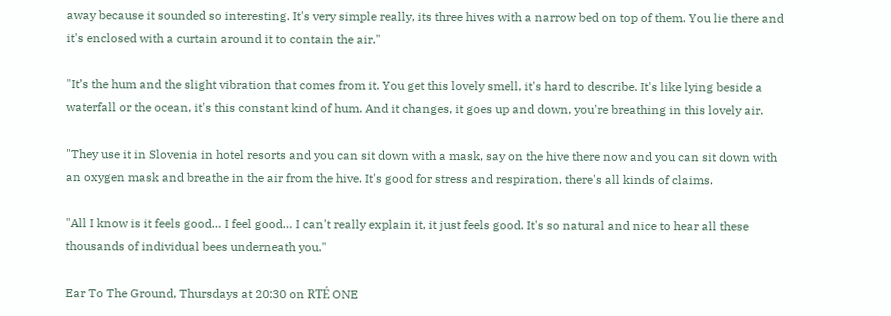away because it sounded so interesting. It's very simple really, its three hives with a narrow bed on top of them. You lie there and it's enclosed with a curtain around it to contain the air."

"It’s the hum and the slight vibration that comes from it. You get this lovely smell, it's hard to describe. It's like lying beside a waterfall or the ocean, it's this constant kind of hum. And it changes, it goes up and down, you're breathing in this lovely air.

"They use it in Slovenia in hotel resorts and you can sit down with a mask, say on the hive there now and you can sit down with an oxygen mask and breathe in the air from the hive. It's good for stress and respiration, there's all kinds of claims.

"All I know is it feels good… I feel good… I can't really explain it, it just feels good. It's so natural and nice to hear all these thousands of individual bees underneath you."

Ear To The Ground, Thursdays at 20:30 on RTÉ ONE